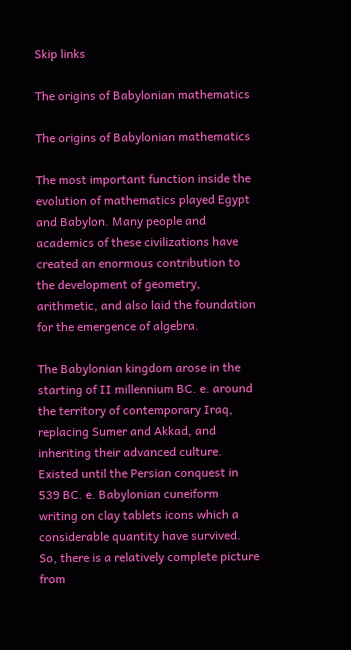Skip links

The origins of Babylonian mathematics

The origins of Babylonian mathematics

The most important function inside the evolution of mathematics played Egypt and Babylon. Many people and academics of these civilizations have created an enormous contribution to the development of geometry, arithmetic, and also laid the foundation for the emergence of algebra.

The Babylonian kingdom arose in the starting of II millennium BC. e. around the territory of contemporary Iraq, replacing Sumer and Akkad, and inheriting their advanced culture. Existed until the Persian conquest in 539 BC. e. Babylonian cuneiform writing on clay tablets icons which a considerable quantity have survived. So, there is a relatively complete picture from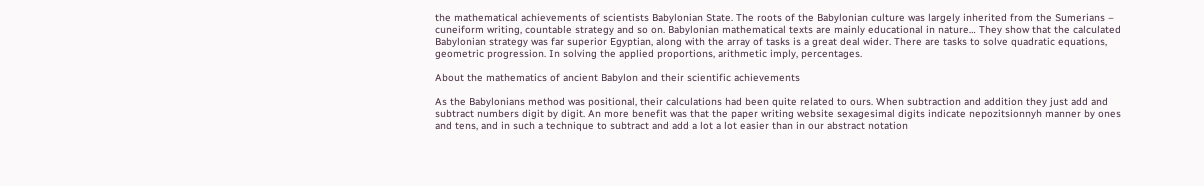the mathematical achievements of scientists Babylonian State. The roots of the Babylonian culture was largely inherited from the Sumerians – cuneiform writing, countable strategy and so on. Babylonian mathematical texts are mainly educational in nature… They show that the calculated Babylonian strategy was far superior Egyptian, along with the array of tasks is a great deal wider. There are tasks to solve quadratic equations, geometric progression. In solving the applied proportions, arithmetic imply, percentages.

About the mathematics of ancient Babylon and their scientific achievements

As the Babylonians method was positional, their calculations had been quite related to ours. When subtraction and addition they just add and subtract numbers digit by digit. An more benefit was that the paper writing website sexagesimal digits indicate nepozitsionnyh manner by ones and tens, and in such a technique to subtract and add a lot a lot easier than in our abstract notation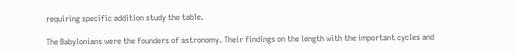requiring specific addition study the table.

The Babylonians were the founders of astronomy. Their findings on the length with the important cycles and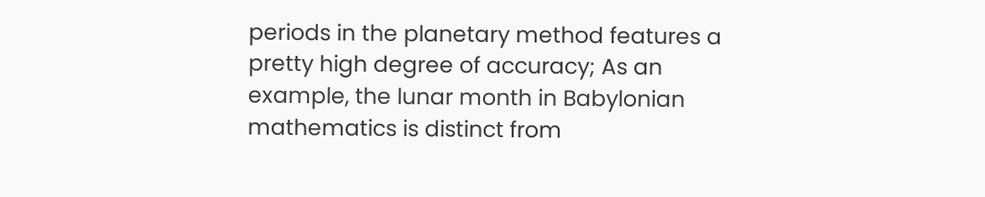periods in the planetary method features a pretty high degree of accuracy; As an example, the lunar month in Babylonian mathematics is distinct from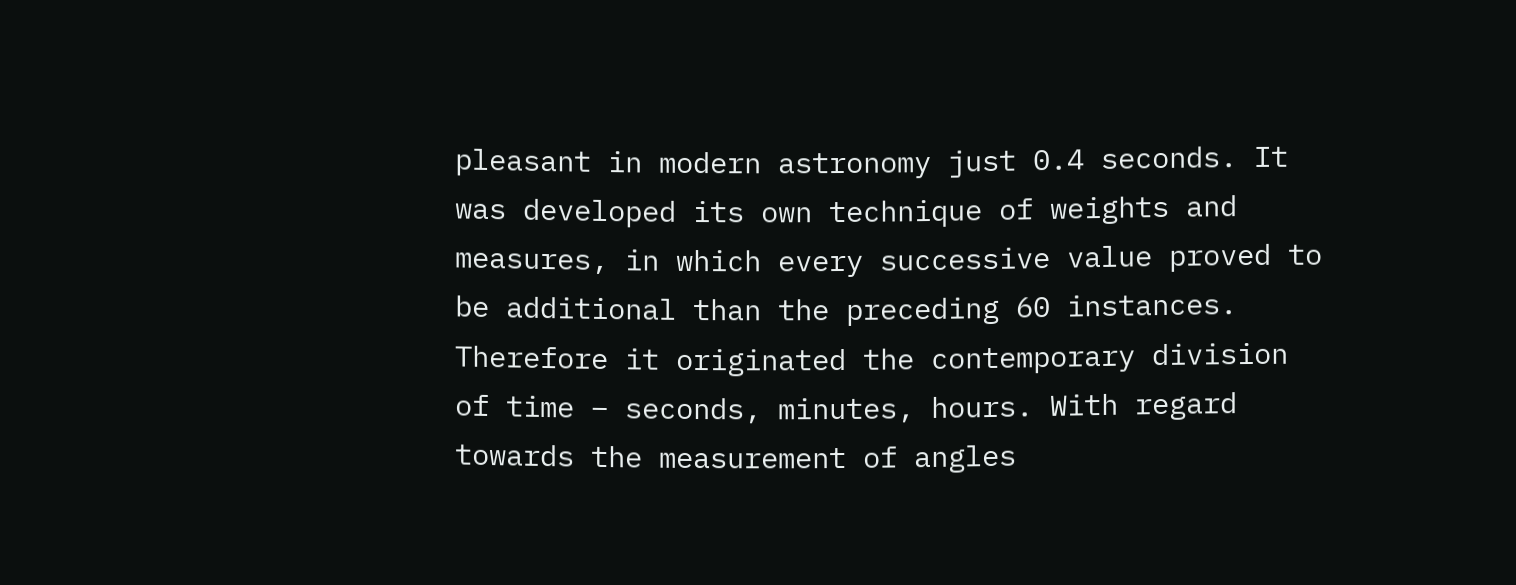pleasant in modern astronomy just 0.4 seconds. It was developed its own technique of weights and measures, in which every successive value proved to be additional than the preceding 60 instances. Therefore it originated the contemporary division of time – seconds, minutes, hours. With regard towards the measurement of angles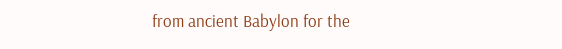from ancient Babylon for the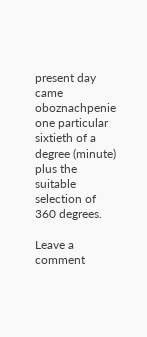present day came oboznachpenie one particular sixtieth of a degree (minute) plus the suitable selection of 360 degrees.

Leave a comment